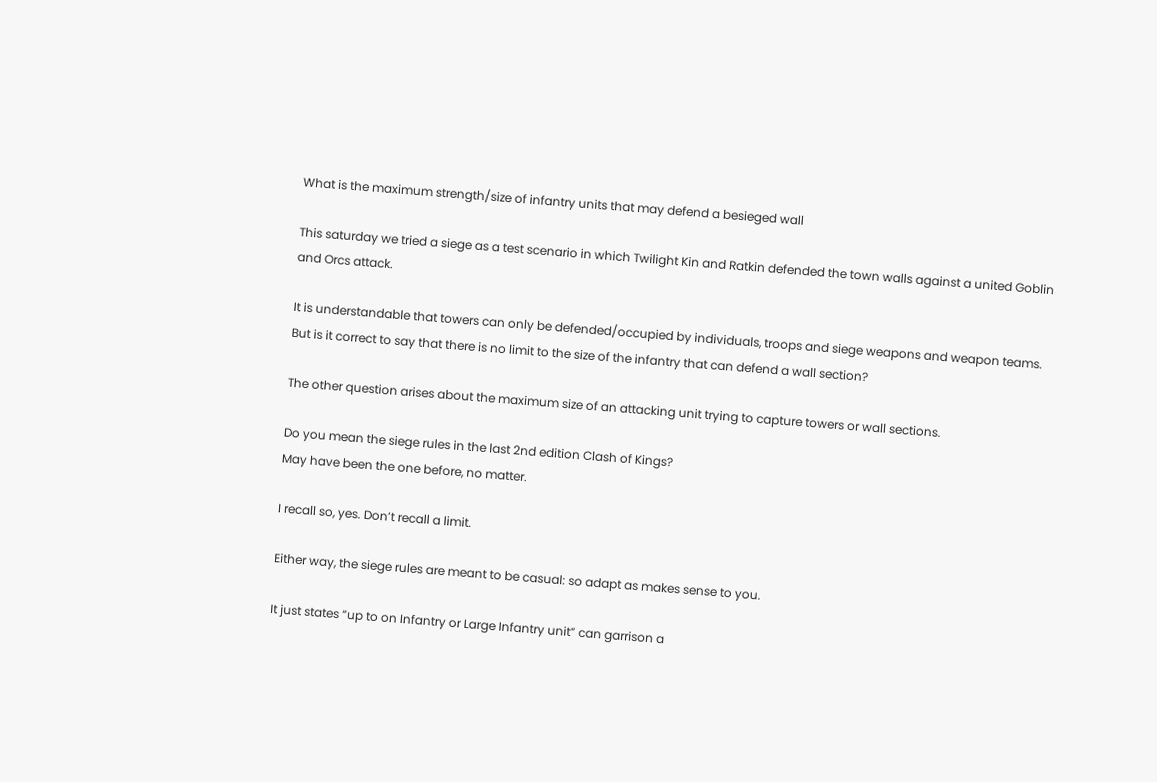What is the maximum strength/size of infantry units that may defend a besieged wall

This saturday we tried a siege as a test scenario in which Twilight Kin and Ratkin defended the town walls against a united Goblin and Orcs attack.

It is understandable that towers can only be defended/occupied by individuals, troops and siege weapons and weapon teams. But is it correct to say that there is no limit to the size of the infantry that can defend a wall section?

The other question arises about the maximum size of an attacking unit trying to capture towers or wall sections.

Do you mean the siege rules in the last 2nd edition Clash of Kings?
May have been the one before, no matter.

I recall so, yes. Don’t recall a limit.

Either way, the siege rules are meant to be casual: so adapt as makes sense to you.

It just states “up to on Infantry or Large Infantry unit” can garrison a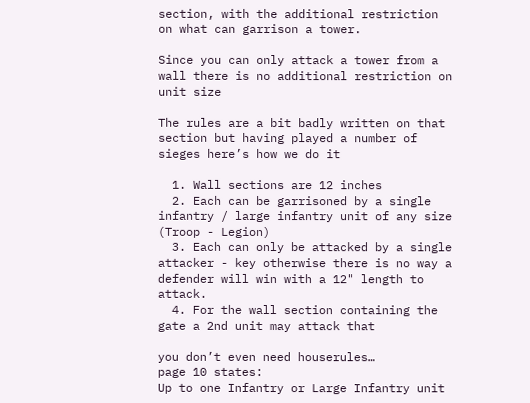section, with the additional restriction on what can garrison a tower.

Since you can only attack a tower from a wall there is no additional restriction on unit size

The rules are a bit badly written on that section but having played a number of sieges here’s how we do it

  1. Wall sections are 12 inches
  2. Each can be garrisoned by a single infantry / large infantry unit of any size (Troop - Legion)
  3. Each can only be attacked by a single attacker - key otherwise there is no way a defender will win with a 12" length to attack.
  4. For the wall section containing the gate a 2nd unit may attack that

you don’t even need houserules…
page 10 states:
Up to one Infantry or Large Infantry unit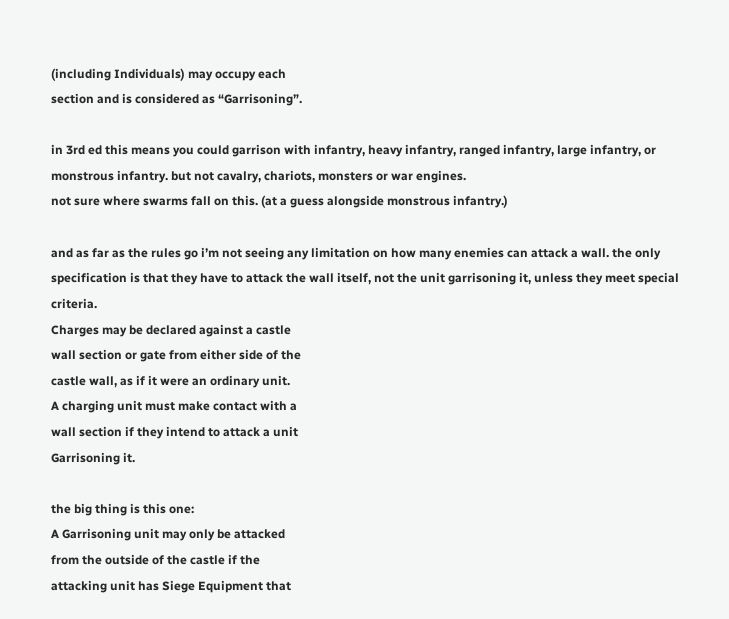(including Individuals) may occupy each
section and is considered as “Garrisoning”.

in 3rd ed this means you could garrison with infantry, heavy infantry, ranged infantry, large infantry, or monstrous infantry. but not cavalry, chariots, monsters or war engines.
not sure where swarms fall on this. (at a guess alongside monstrous infantry.)

and as far as the rules go i’m not seeing any limitation on how many enemies can attack a wall. the only specification is that they have to attack the wall itself, not the unit garrisoning it, unless they meet special criteria.
Charges may be declared against a castle
wall section or gate from either side of the
castle wall, as if it were an ordinary unit.
A charging unit must make contact with a
wall section if they intend to attack a unit
Garrisoning it.

the big thing is this one:
A Garrisoning unit may only be attacked
from the outside of the castle if the
attacking unit has Siege Equipment that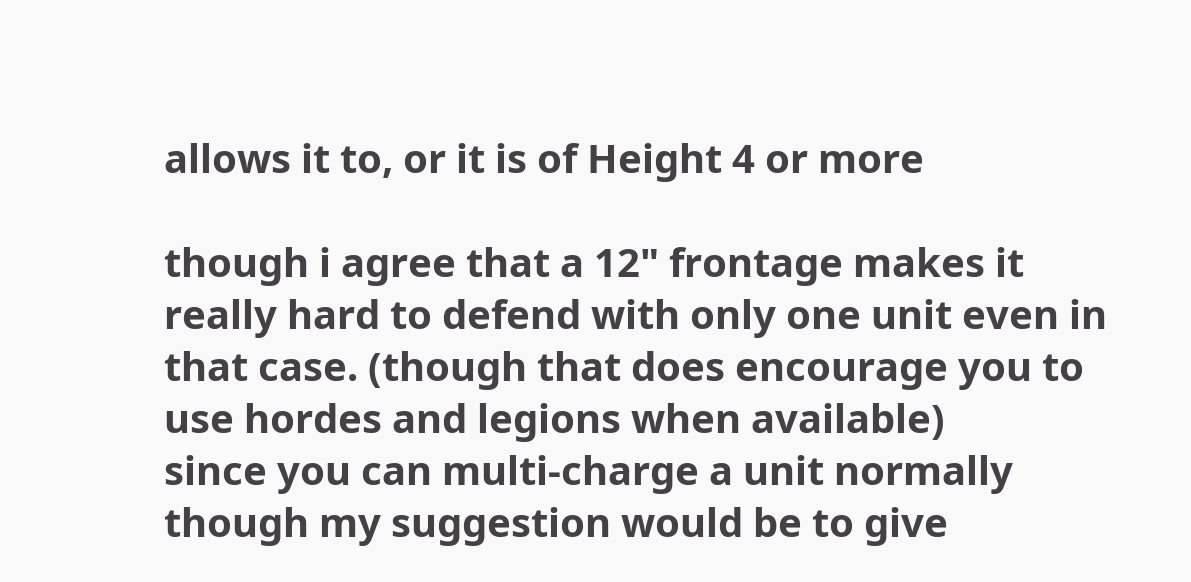allows it to, or it is of Height 4 or more

though i agree that a 12" frontage makes it really hard to defend with only one unit even in that case. (though that does encourage you to use hordes and legions when available)
since you can multi-charge a unit normally though my suggestion would be to give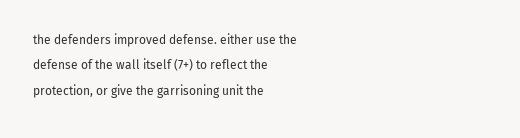the defenders improved defense. either use the defense of the wall itself (7+) to reflect the protection, or give the garrisoning unit the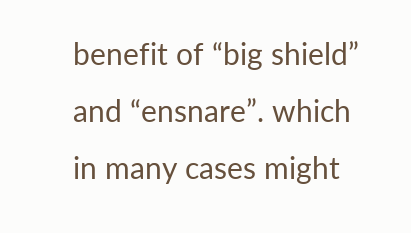benefit of “big shield” and “ensnare”. which in many cases might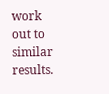work out to similar results.